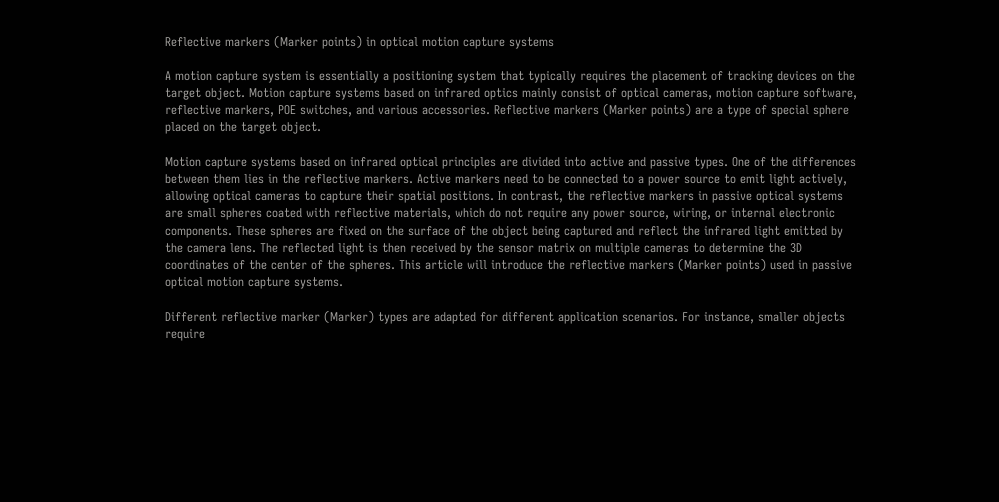Reflective markers (Marker points) in optical motion capture systems

A motion capture system is essentially a positioning system that typically requires the placement of tracking devices on the target object. Motion capture systems based on infrared optics mainly consist of optical cameras, motion capture software, reflective markers, POE switches, and various accessories. Reflective markers (Marker points) are a type of special sphere placed on the target object.

Motion capture systems based on infrared optical principles are divided into active and passive types. One of the differences between them lies in the reflective markers. Active markers need to be connected to a power source to emit light actively, allowing optical cameras to capture their spatial positions. In contrast, the reflective markers in passive optical systems are small spheres coated with reflective materials, which do not require any power source, wiring, or internal electronic components. These spheres are fixed on the surface of the object being captured and reflect the infrared light emitted by the camera lens. The reflected light is then received by the sensor matrix on multiple cameras to determine the 3D coordinates of the center of the spheres. This article will introduce the reflective markers (Marker points) used in passive optical motion capture systems.

Different reflective marker (Marker) types are adapted for different application scenarios. For instance, smaller objects require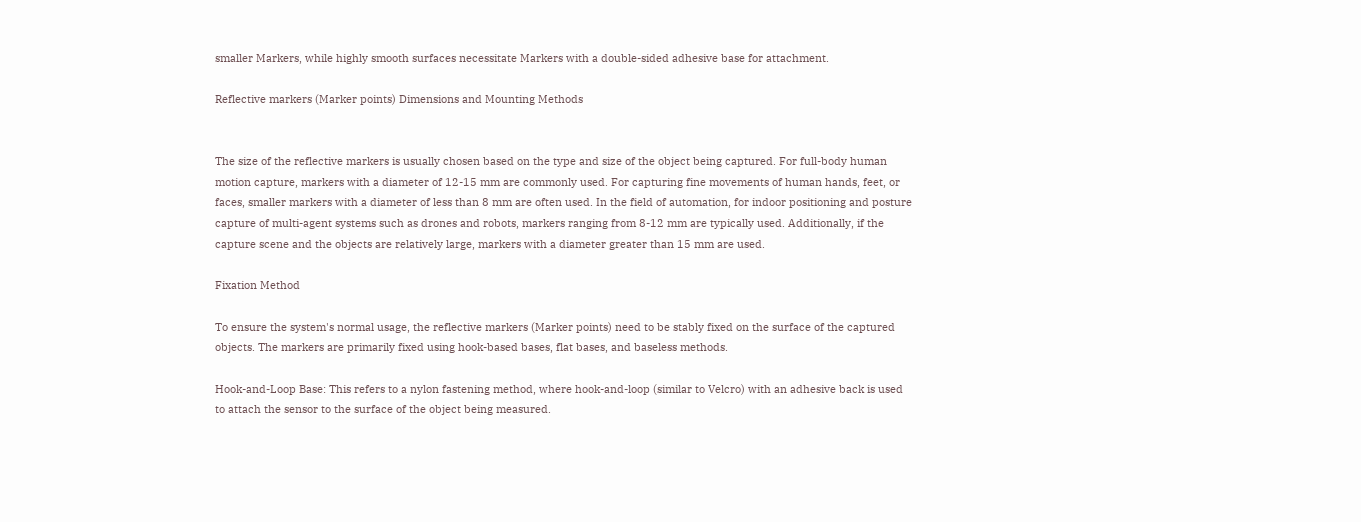smaller Markers, while highly smooth surfaces necessitate Markers with a double-sided adhesive base for attachment.

Reflective markers (Marker points) Dimensions and Mounting Methods


The size of the reflective markers is usually chosen based on the type and size of the object being captured. For full-body human motion capture, markers with a diameter of 12-15 mm are commonly used. For capturing fine movements of human hands, feet, or faces, smaller markers with a diameter of less than 8 mm are often used. In the field of automation, for indoor positioning and posture capture of multi-agent systems such as drones and robots, markers ranging from 8-12 mm are typically used. Additionally, if the capture scene and the objects are relatively large, markers with a diameter greater than 15 mm are used.

Fixation Method

To ensure the system's normal usage, the reflective markers (Marker points) need to be stably fixed on the surface of the captured objects. The markers are primarily fixed using hook-based bases, flat bases, and baseless methods.

Hook-and-Loop Base: This refers to a nylon fastening method, where hook-and-loop (similar to Velcro) with an adhesive back is used to attach the sensor to the surface of the object being measured.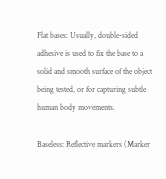Flat bases: Usually, double-sided adhesive is used to fix the base to a solid and smooth surface of the object being tested, or for capturing subtle human body movements.

Baseless: Reflective markers (Marker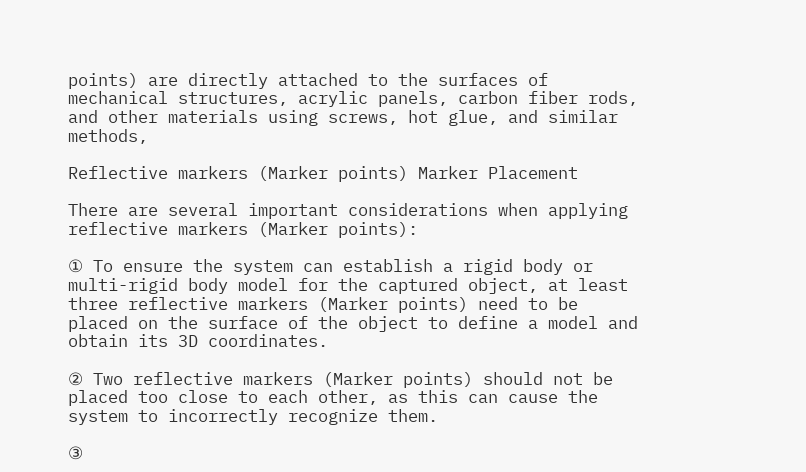points) are directly attached to the surfaces of mechanical structures, acrylic panels, carbon fiber rods, and other materials using screws, hot glue, and similar methods,

Reflective markers (Marker points) Marker Placement

There are several important considerations when applying reflective markers (Marker points):

① To ensure the system can establish a rigid body or multi-rigid body model for the captured object, at least three reflective markers (Marker points) need to be placed on the surface of the object to define a model and obtain its 3D coordinates.

② Two reflective markers (Marker points) should not be placed too close to each other, as this can cause the system to incorrectly recognize them.

③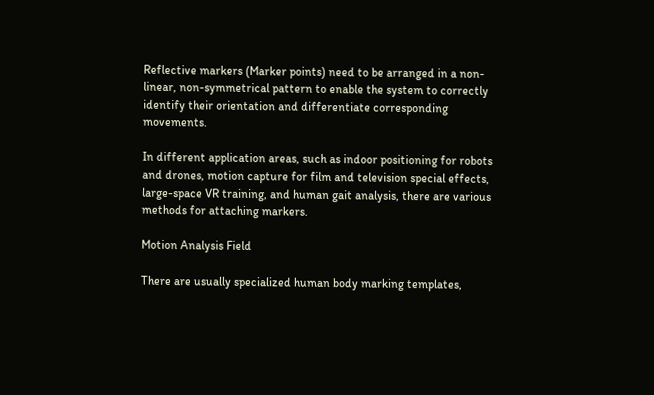Reflective markers (Marker points) need to be arranged in a non-linear, non-symmetrical pattern to enable the system to correctly identify their orientation and differentiate corresponding movements.

In different application areas, such as indoor positioning for robots and drones, motion capture for film and television special effects, large-space VR training, and human gait analysis, there are various methods for attaching markers.

Motion Analysis Field

There are usually specialized human body marking templates,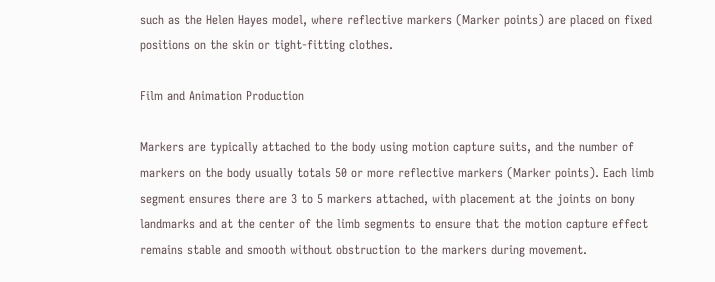such as the Helen Hayes model, where reflective markers (Marker points) are placed on fixed positions on the skin or tight-fitting clothes.

Film and Animation Production

Markers are typically attached to the body using motion capture suits, and the number of markers on the body usually totals 50 or more reflective markers (Marker points). Each limb segment ensures there are 3 to 5 markers attached, with placement at the joints on bony landmarks and at the center of the limb segments to ensure that the motion capture effect remains stable and smooth without obstruction to the markers during movement.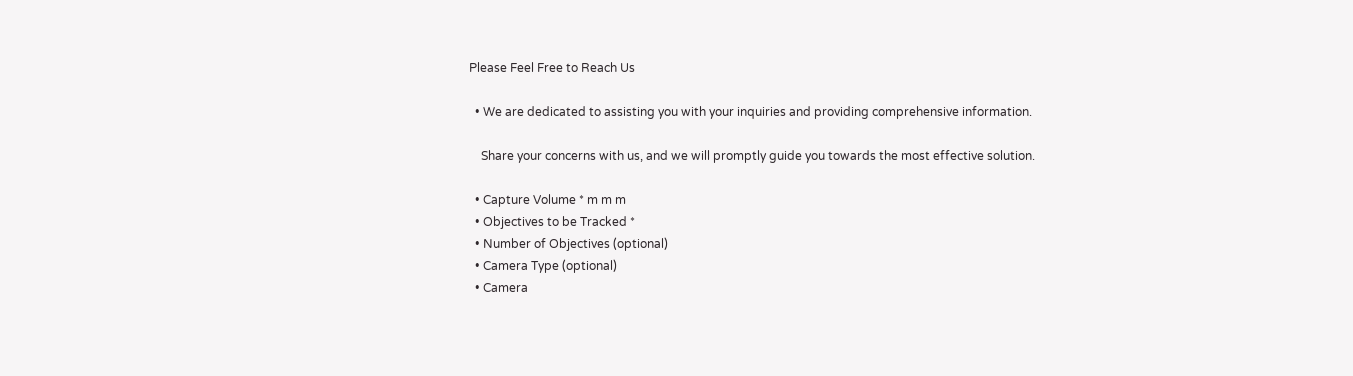Please Feel Free to Reach Us

  • We are dedicated to assisting you with your inquiries and providing comprehensive information.

    Share your concerns with us, and we will promptly guide you towards the most effective solution.

  • Capture Volume * m m m
  • Objectives to be Tracked *
  • Number of Objectives (optional)
  • Camera Type (optional)
  • Camera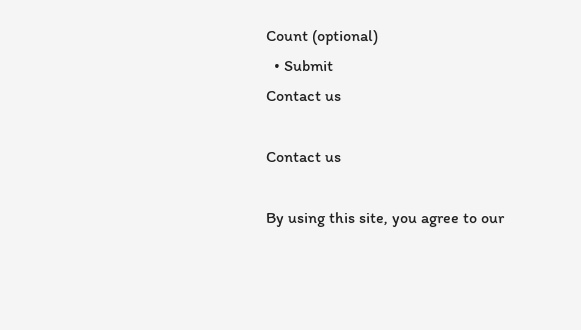Count (optional)
  • Submit
Contact us

Contact us

By using this site, you agree to our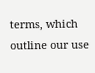terms, which outline our use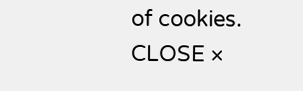of cookies. CLOSE ×